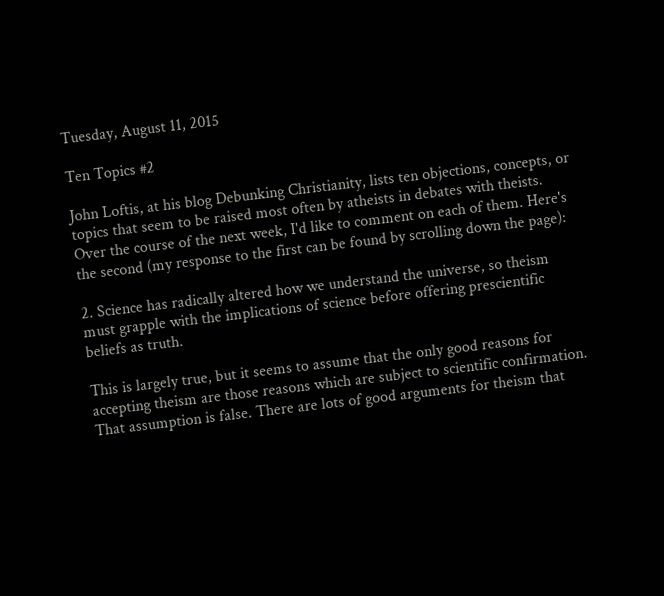Tuesday, August 11, 2015

Ten Topics #2

John Loftis, at his blog Debunking Christianity, lists ten objections, concepts, or topics that seem to be raised most often by atheists in debates with theists. Over the course of the next week, I'd like to comment on each of them. Here's the second (my response to the first can be found by scrolling down the page):

2. Science has radically altered how we understand the universe, so theism must grapple with the implications of science before offering prescientific beliefs as truth.

This is largely true, but it seems to assume that the only good reasons for accepting theism are those reasons which are subject to scientific confirmation. That assumption is false. There are lots of good arguments for theism that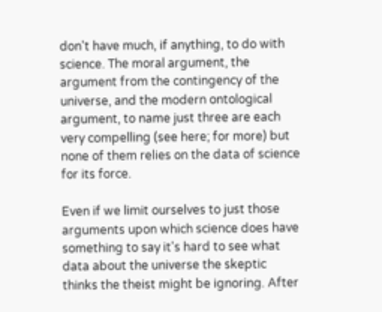don't have much, if anything, to do with science. The moral argument, the argument from the contingency of the universe, and the modern ontological argument, to name just three are each very compelling (see here; for more) but none of them relies on the data of science for its force.

Even if we limit ourselves to just those arguments upon which science does have something to say it's hard to see what data about the universe the skeptic thinks the theist might be ignoring. After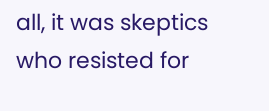all, it was skeptics who resisted for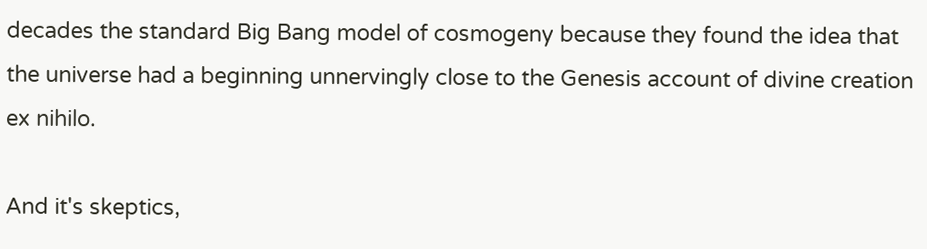decades the standard Big Bang model of cosmogeny because they found the idea that the universe had a beginning unnervingly close to the Genesis account of divine creation ex nihilo.

And it's skeptics,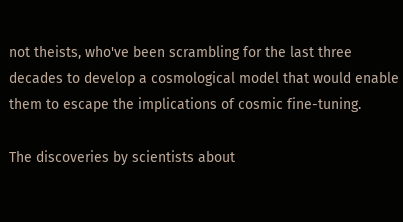not theists, who've been scrambling for the last three decades to develop a cosmological model that would enable them to escape the implications of cosmic fine-tuning.

The discoveries by scientists about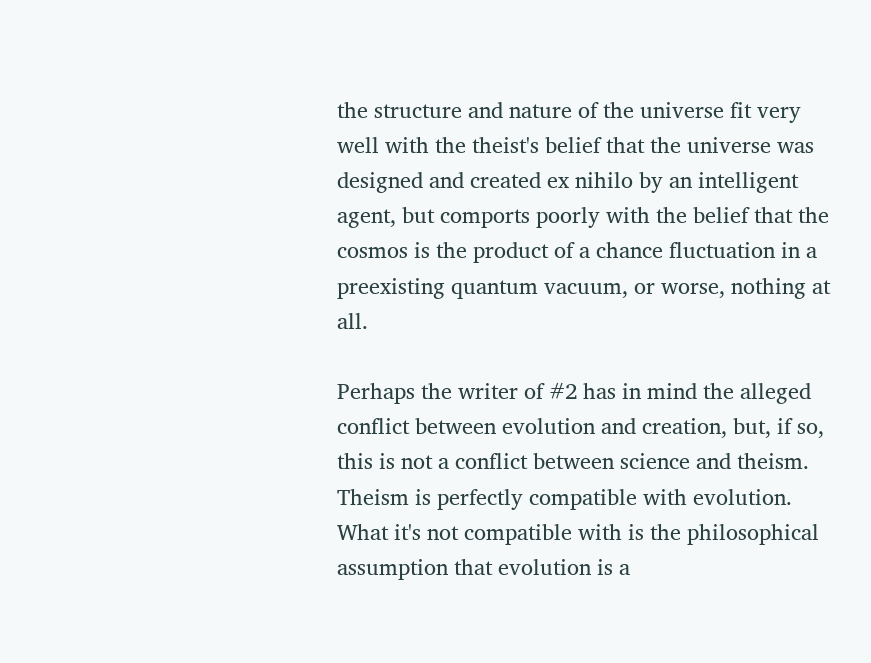the structure and nature of the universe fit very well with the theist's belief that the universe was designed and created ex nihilo by an intelligent agent, but comports poorly with the belief that the cosmos is the product of a chance fluctuation in a preexisting quantum vacuum, or worse, nothing at all.

Perhaps the writer of #2 has in mind the alleged conflict between evolution and creation, but, if so, this is not a conflict between science and theism. Theism is perfectly compatible with evolution. What it's not compatible with is the philosophical assumption that evolution is a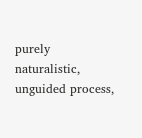purely naturalistic, unguided process,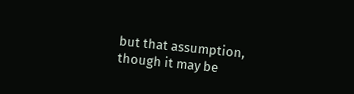but that assumption, though it may be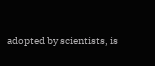adopted by scientists, is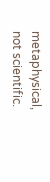metaphysical, not scientific.